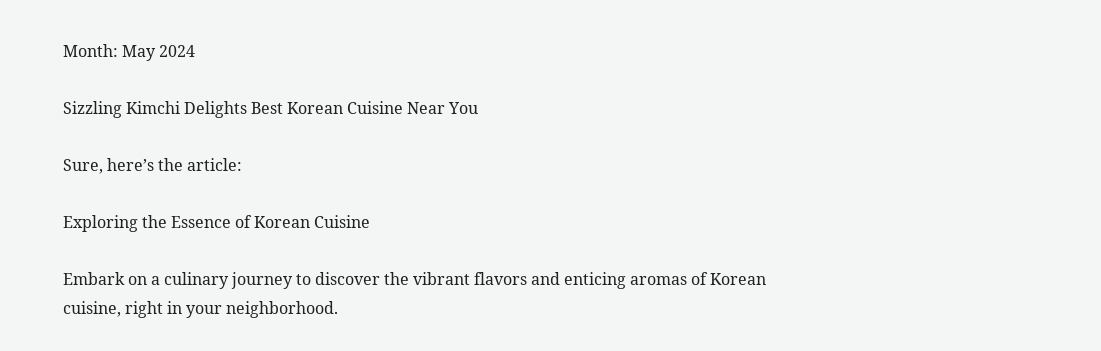Month: May 2024

Sizzling Kimchi Delights Best Korean Cuisine Near You

Sure, here’s the article:

Exploring the Essence of Korean Cuisine

Embark on a culinary journey to discover the vibrant flavors and enticing aromas of Korean cuisine, right in your neighborhood.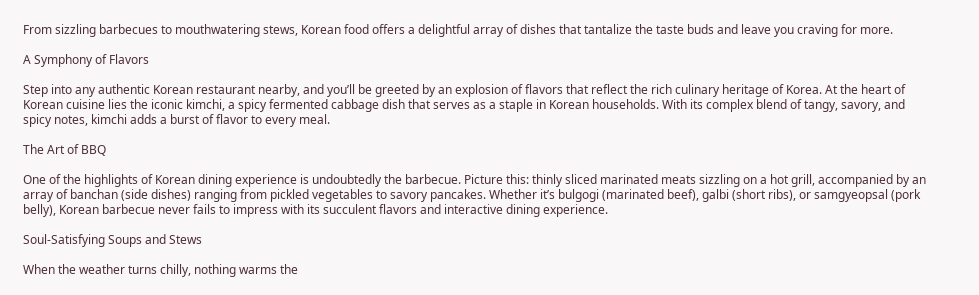From sizzling barbecues to mouthwatering stews, Korean food offers a delightful array of dishes that tantalize the taste buds and leave you craving for more.

A Symphony of Flavors

Step into any authentic Korean restaurant nearby, and you’ll be greeted by an explosion of flavors that reflect the rich culinary heritage of Korea. At the heart of Korean cuisine lies the iconic kimchi, a spicy fermented cabbage dish that serves as a staple in Korean households. With its complex blend of tangy, savory, and spicy notes, kimchi adds a burst of flavor to every meal.

The Art of BBQ

One of the highlights of Korean dining experience is undoubtedly the barbecue. Picture this: thinly sliced marinated meats sizzling on a hot grill, accompanied by an array of banchan (side dishes) ranging from pickled vegetables to savory pancakes. Whether it’s bulgogi (marinated beef), galbi (short ribs), or samgyeopsal (pork belly), Korean barbecue never fails to impress with its succulent flavors and interactive dining experience.

Soul-Satisfying Soups and Stews

When the weather turns chilly, nothing warms the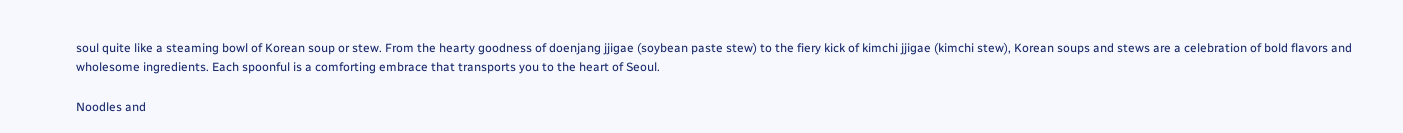soul quite like a steaming bowl of Korean soup or stew. From the hearty goodness of doenjang jjigae (soybean paste stew) to the fiery kick of kimchi jjigae (kimchi stew), Korean soups and stews are a celebration of bold flavors and wholesome ingredients. Each spoonful is a comforting embrace that transports you to the heart of Seoul.

Noodles and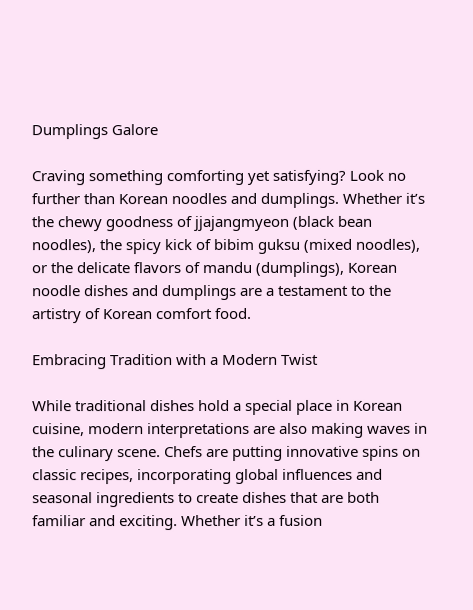Dumplings Galore

Craving something comforting yet satisfying? Look no further than Korean noodles and dumplings. Whether it’s the chewy goodness of jjajangmyeon (black bean noodles), the spicy kick of bibim guksu (mixed noodles), or the delicate flavors of mandu (dumplings), Korean noodle dishes and dumplings are a testament to the artistry of Korean comfort food.

Embracing Tradition with a Modern Twist

While traditional dishes hold a special place in Korean cuisine, modern interpretations are also making waves in the culinary scene. Chefs are putting innovative spins on classic recipes, incorporating global influences and seasonal ingredients to create dishes that are both familiar and exciting. Whether it’s a fusion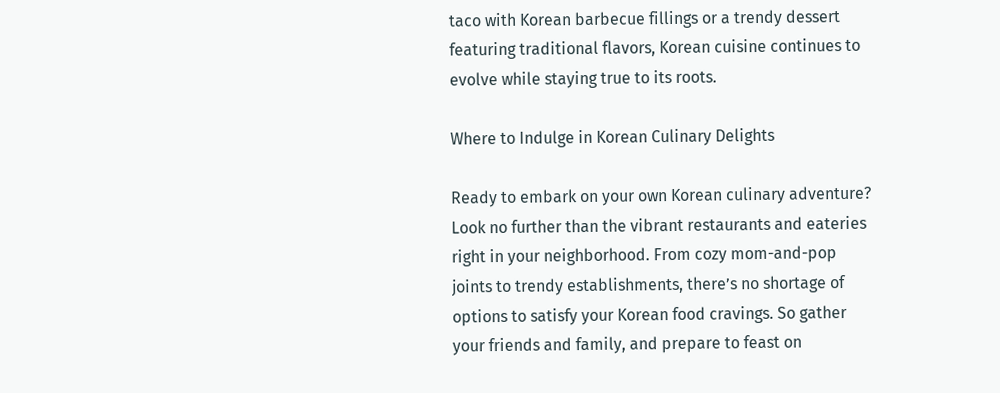taco with Korean barbecue fillings or a trendy dessert featuring traditional flavors, Korean cuisine continues to evolve while staying true to its roots.

Where to Indulge in Korean Culinary Delights

Ready to embark on your own Korean culinary adventure? Look no further than the vibrant restaurants and eateries right in your neighborhood. From cozy mom-and-pop joints to trendy establishments, there’s no shortage of options to satisfy your Korean food cravings. So gather your friends and family, and prepare to feast on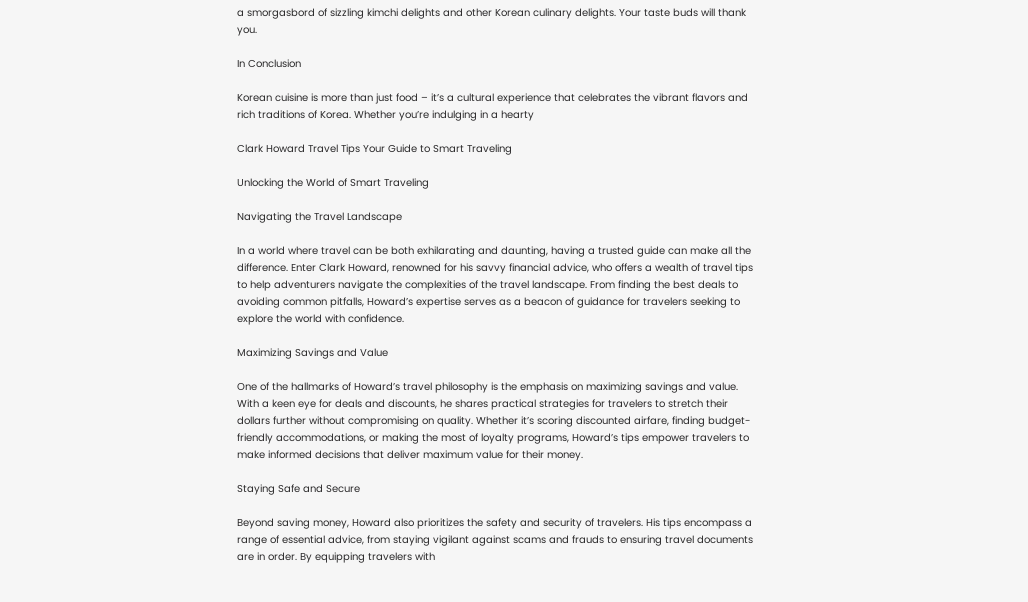a smorgasbord of sizzling kimchi delights and other Korean culinary delights. Your taste buds will thank you.

In Conclusion

Korean cuisine is more than just food – it’s a cultural experience that celebrates the vibrant flavors and rich traditions of Korea. Whether you’re indulging in a hearty

Clark Howard Travel Tips Your Guide to Smart Traveling

Unlocking the World of Smart Traveling

Navigating the Travel Landscape

In a world where travel can be both exhilarating and daunting, having a trusted guide can make all the difference. Enter Clark Howard, renowned for his savvy financial advice, who offers a wealth of travel tips to help adventurers navigate the complexities of the travel landscape. From finding the best deals to avoiding common pitfalls, Howard’s expertise serves as a beacon of guidance for travelers seeking to explore the world with confidence.

Maximizing Savings and Value

One of the hallmarks of Howard’s travel philosophy is the emphasis on maximizing savings and value. With a keen eye for deals and discounts, he shares practical strategies for travelers to stretch their dollars further without compromising on quality. Whether it’s scoring discounted airfare, finding budget-friendly accommodations, or making the most of loyalty programs, Howard’s tips empower travelers to make informed decisions that deliver maximum value for their money.

Staying Safe and Secure

Beyond saving money, Howard also prioritizes the safety and security of travelers. His tips encompass a range of essential advice, from staying vigilant against scams and frauds to ensuring travel documents are in order. By equipping travelers with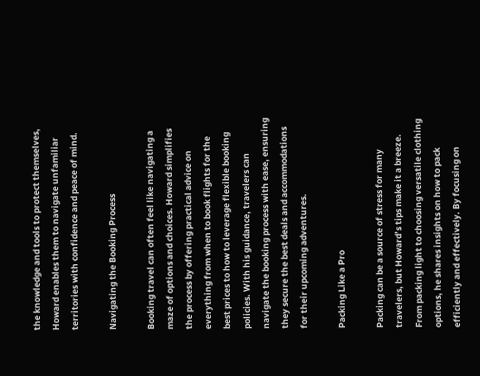the knowledge and tools to protect themselves, Howard enables them to navigate unfamiliar territories with confidence and peace of mind.

Navigating the Booking Process

Booking travel can often feel like navigating a maze of options and choices. Howard simplifies the process by offering practical advice on everything from when to book flights for the best prices to how to leverage flexible booking policies. With his guidance, travelers can navigate the booking process with ease, ensuring they secure the best deals and accommodations for their upcoming adventures.

Packing Like a Pro

Packing can be a source of stress for many travelers, but Howard’s tips make it a breeze. From packing light to choosing versatile clothing options, he shares insights on how to pack efficiently and effectively. By focusing on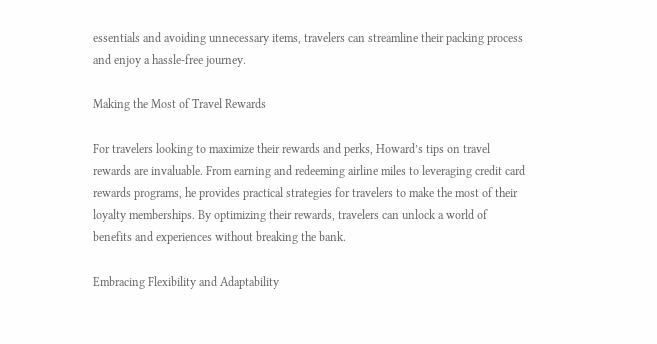essentials and avoiding unnecessary items, travelers can streamline their packing process and enjoy a hassle-free journey.

Making the Most of Travel Rewards

For travelers looking to maximize their rewards and perks, Howard’s tips on travel rewards are invaluable. From earning and redeeming airline miles to leveraging credit card rewards programs, he provides practical strategies for travelers to make the most of their loyalty memberships. By optimizing their rewards, travelers can unlock a world of benefits and experiences without breaking the bank.

Embracing Flexibility and Adaptability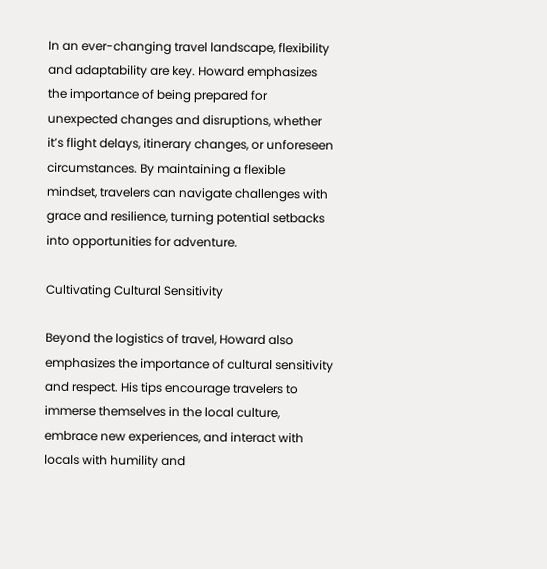In an ever-changing travel landscape, flexibility and adaptability are key. Howard emphasizes the importance of being prepared for unexpected changes and disruptions, whether it’s flight delays, itinerary changes, or unforeseen circumstances. By maintaining a flexible mindset, travelers can navigate challenges with grace and resilience, turning potential setbacks into opportunities for adventure.

Cultivating Cultural Sensitivity

Beyond the logistics of travel, Howard also emphasizes the importance of cultural sensitivity and respect. His tips encourage travelers to immerse themselves in the local culture, embrace new experiences, and interact with locals with humility and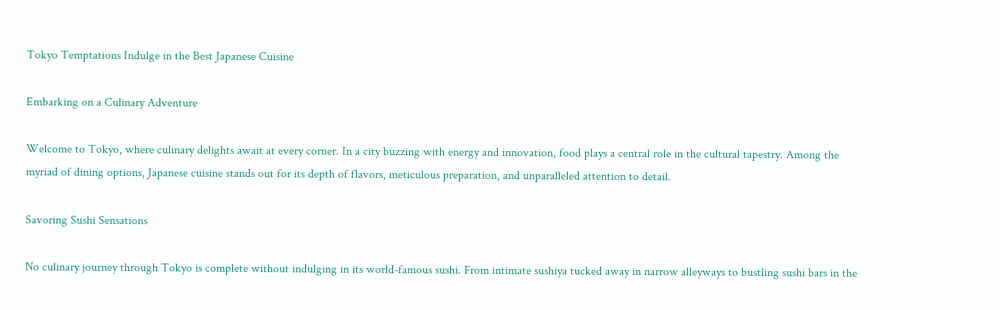Tokyo Temptations Indulge in the Best Japanese Cuisine

Embarking on a Culinary Adventure

Welcome to Tokyo, where culinary delights await at every corner. In a city buzzing with energy and innovation, food plays a central role in the cultural tapestry. Among the myriad of dining options, Japanese cuisine stands out for its depth of flavors, meticulous preparation, and unparalleled attention to detail.

Savoring Sushi Sensations

No culinary journey through Tokyo is complete without indulging in its world-famous sushi. From intimate sushiya tucked away in narrow alleyways to bustling sushi bars in the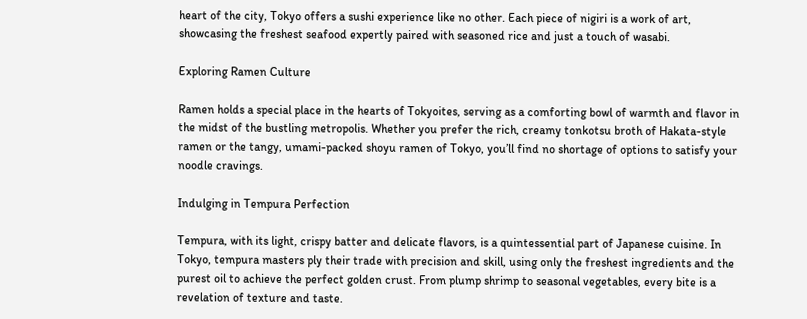heart of the city, Tokyo offers a sushi experience like no other. Each piece of nigiri is a work of art, showcasing the freshest seafood expertly paired with seasoned rice and just a touch of wasabi.

Exploring Ramen Culture

Ramen holds a special place in the hearts of Tokyoites, serving as a comforting bowl of warmth and flavor in the midst of the bustling metropolis. Whether you prefer the rich, creamy tonkotsu broth of Hakata-style ramen or the tangy, umami-packed shoyu ramen of Tokyo, you’ll find no shortage of options to satisfy your noodle cravings.

Indulging in Tempura Perfection

Tempura, with its light, crispy batter and delicate flavors, is a quintessential part of Japanese cuisine. In Tokyo, tempura masters ply their trade with precision and skill, using only the freshest ingredients and the purest oil to achieve the perfect golden crust. From plump shrimp to seasonal vegetables, every bite is a revelation of texture and taste.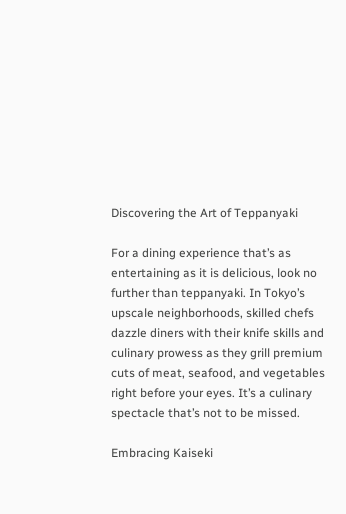Discovering the Art of Teppanyaki

For a dining experience that’s as entertaining as it is delicious, look no further than teppanyaki. In Tokyo’s upscale neighborhoods, skilled chefs dazzle diners with their knife skills and culinary prowess as they grill premium cuts of meat, seafood, and vegetables right before your eyes. It’s a culinary spectacle that’s not to be missed.

Embracing Kaiseki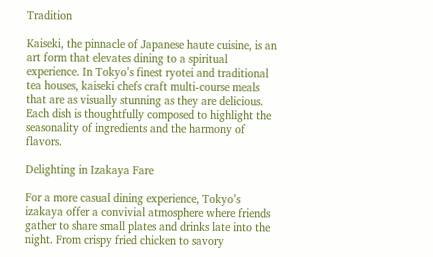Tradition

Kaiseki, the pinnacle of Japanese haute cuisine, is an art form that elevates dining to a spiritual experience. In Tokyo’s finest ryotei and traditional tea houses, kaiseki chefs craft multi-course meals that are as visually stunning as they are delicious. Each dish is thoughtfully composed to highlight the seasonality of ingredients and the harmony of flavors.

Delighting in Izakaya Fare

For a more casual dining experience, Tokyo’s izakaya offer a convivial atmosphere where friends gather to share small plates and drinks late into the night. From crispy fried chicken to savory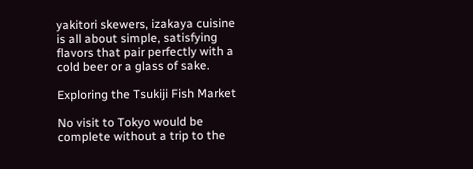yakitori skewers, izakaya cuisine is all about simple, satisfying flavors that pair perfectly with a cold beer or a glass of sake.

Exploring the Tsukiji Fish Market

No visit to Tokyo would be complete without a trip to the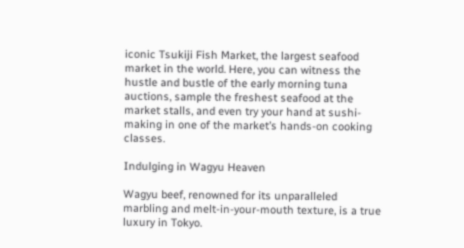iconic Tsukiji Fish Market, the largest seafood market in the world. Here, you can witness the hustle and bustle of the early morning tuna auctions, sample the freshest seafood at the market stalls, and even try your hand at sushi-making in one of the market’s hands-on cooking classes.

Indulging in Wagyu Heaven

Wagyu beef, renowned for its unparalleled marbling and melt-in-your-mouth texture, is a true luxury in Tokyo.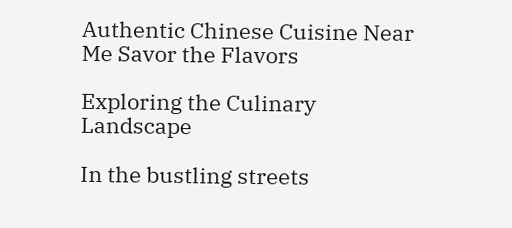Authentic Chinese Cuisine Near Me Savor the Flavors

Exploring the Culinary Landscape

In the bustling streets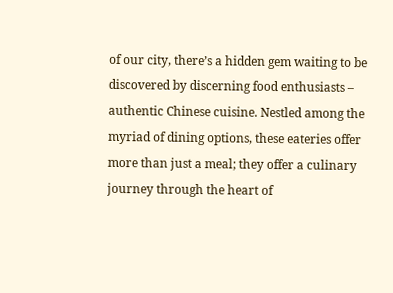of our city, there’s a hidden gem waiting to be discovered by discerning food enthusiasts – authentic Chinese cuisine. Nestled among the myriad of dining options, these eateries offer more than just a meal; they offer a culinary journey through the heart of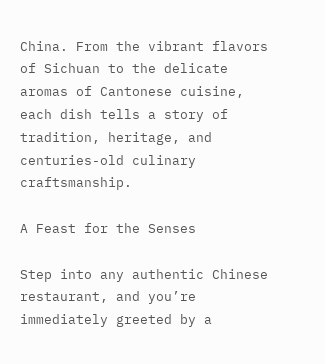China. From the vibrant flavors of Sichuan to the delicate aromas of Cantonese cuisine, each dish tells a story of tradition, heritage, and centuries-old culinary craftsmanship.

A Feast for the Senses

Step into any authentic Chinese restaurant, and you’re immediately greeted by a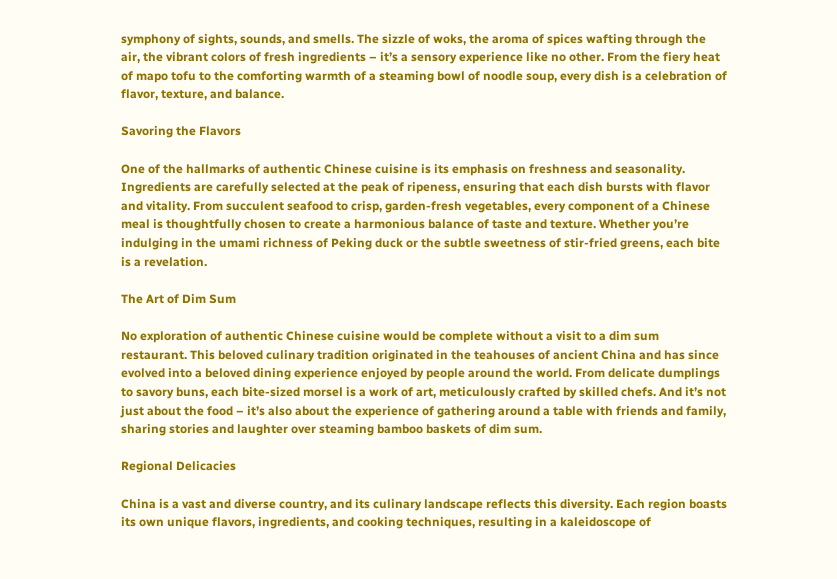symphony of sights, sounds, and smells. The sizzle of woks, the aroma of spices wafting through the air, the vibrant colors of fresh ingredients – it’s a sensory experience like no other. From the fiery heat of mapo tofu to the comforting warmth of a steaming bowl of noodle soup, every dish is a celebration of flavor, texture, and balance.

Savoring the Flavors

One of the hallmarks of authentic Chinese cuisine is its emphasis on freshness and seasonality. Ingredients are carefully selected at the peak of ripeness, ensuring that each dish bursts with flavor and vitality. From succulent seafood to crisp, garden-fresh vegetables, every component of a Chinese meal is thoughtfully chosen to create a harmonious balance of taste and texture. Whether you’re indulging in the umami richness of Peking duck or the subtle sweetness of stir-fried greens, each bite is a revelation.

The Art of Dim Sum

No exploration of authentic Chinese cuisine would be complete without a visit to a dim sum restaurant. This beloved culinary tradition originated in the teahouses of ancient China and has since evolved into a beloved dining experience enjoyed by people around the world. From delicate dumplings to savory buns, each bite-sized morsel is a work of art, meticulously crafted by skilled chefs. And it’s not just about the food – it’s also about the experience of gathering around a table with friends and family, sharing stories and laughter over steaming bamboo baskets of dim sum.

Regional Delicacies

China is a vast and diverse country, and its culinary landscape reflects this diversity. Each region boasts its own unique flavors, ingredients, and cooking techniques, resulting in a kaleidoscope of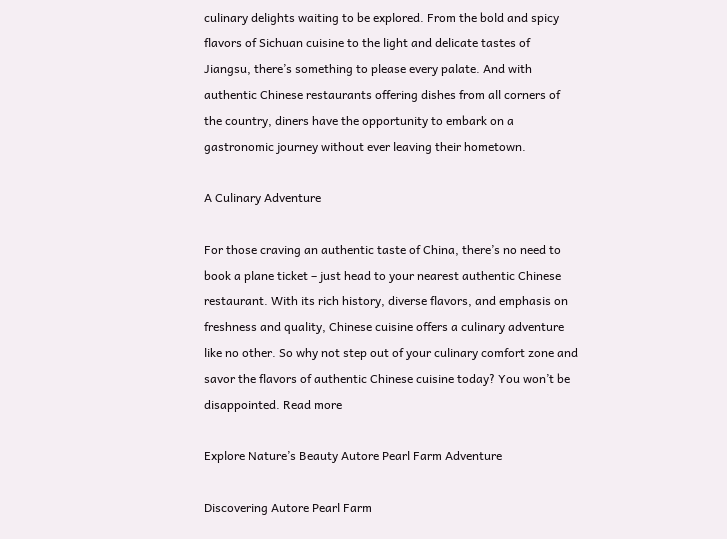culinary delights waiting to be explored. From the bold and spicy flavors of Sichuan cuisine to the light and delicate tastes of Jiangsu, there’s something to please every palate. And with authentic Chinese restaurants offering dishes from all corners of the country, diners have the opportunity to embark on a gastronomic journey without ever leaving their hometown.

A Culinary Adventure

For those craving an authentic taste of China, there’s no need to book a plane ticket – just head to your nearest authentic Chinese restaurant. With its rich history, diverse flavors, and emphasis on freshness and quality, Chinese cuisine offers a culinary adventure like no other. So why not step out of your culinary comfort zone and savor the flavors of authentic Chinese cuisine today? You won’t be disappointed. Read more

Explore Nature’s Beauty Autore Pearl Farm Adventure

Discovering Autore Pearl Farm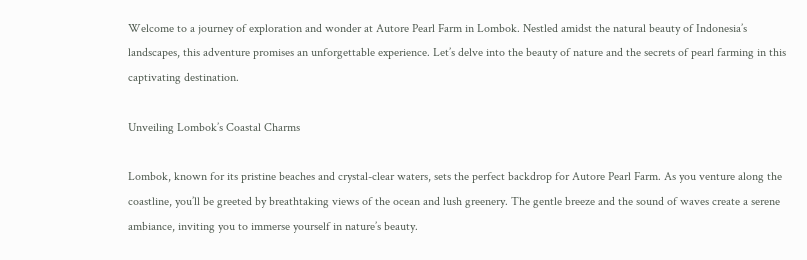Welcome to a journey of exploration and wonder at Autore Pearl Farm in Lombok. Nestled amidst the natural beauty of Indonesia’s landscapes, this adventure promises an unforgettable experience. Let’s delve into the beauty of nature and the secrets of pearl farming in this captivating destination.

Unveiling Lombok’s Coastal Charms

Lombok, known for its pristine beaches and crystal-clear waters, sets the perfect backdrop for Autore Pearl Farm. As you venture along the coastline, you’ll be greeted by breathtaking views of the ocean and lush greenery. The gentle breeze and the sound of waves create a serene ambiance, inviting you to immerse yourself in nature’s beauty.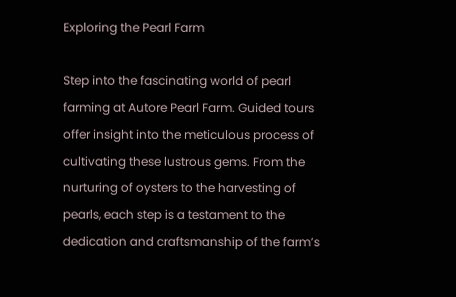Exploring the Pearl Farm

Step into the fascinating world of pearl farming at Autore Pearl Farm. Guided tours offer insight into the meticulous process of cultivating these lustrous gems. From the nurturing of oysters to the harvesting of pearls, each step is a testament to the dedication and craftsmanship of the farm’s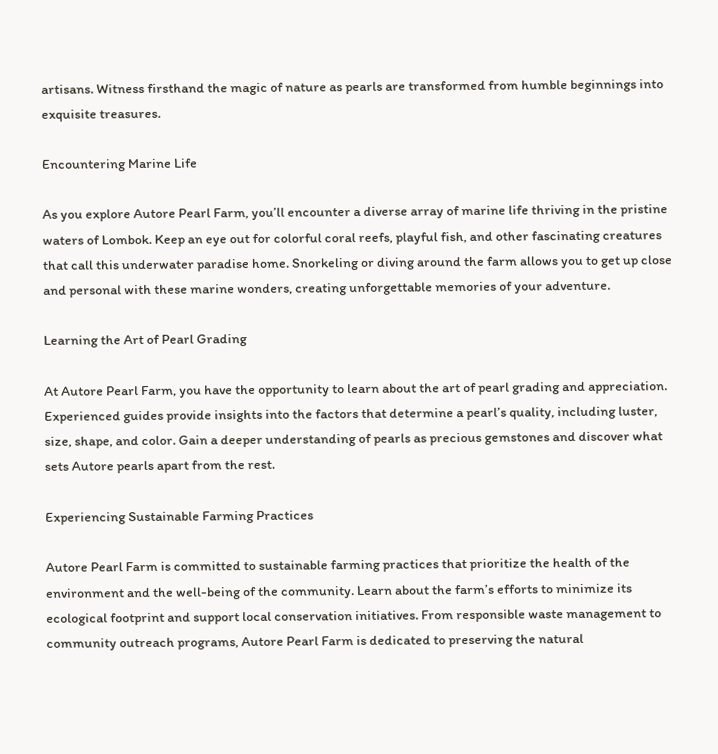artisans. Witness firsthand the magic of nature as pearls are transformed from humble beginnings into exquisite treasures.

Encountering Marine Life

As you explore Autore Pearl Farm, you’ll encounter a diverse array of marine life thriving in the pristine waters of Lombok. Keep an eye out for colorful coral reefs, playful fish, and other fascinating creatures that call this underwater paradise home. Snorkeling or diving around the farm allows you to get up close and personal with these marine wonders, creating unforgettable memories of your adventure.

Learning the Art of Pearl Grading

At Autore Pearl Farm, you have the opportunity to learn about the art of pearl grading and appreciation. Experienced guides provide insights into the factors that determine a pearl’s quality, including luster, size, shape, and color. Gain a deeper understanding of pearls as precious gemstones and discover what sets Autore pearls apart from the rest.

Experiencing Sustainable Farming Practices

Autore Pearl Farm is committed to sustainable farming practices that prioritize the health of the environment and the well-being of the community. Learn about the farm’s efforts to minimize its ecological footprint and support local conservation initiatives. From responsible waste management to community outreach programs, Autore Pearl Farm is dedicated to preserving the natural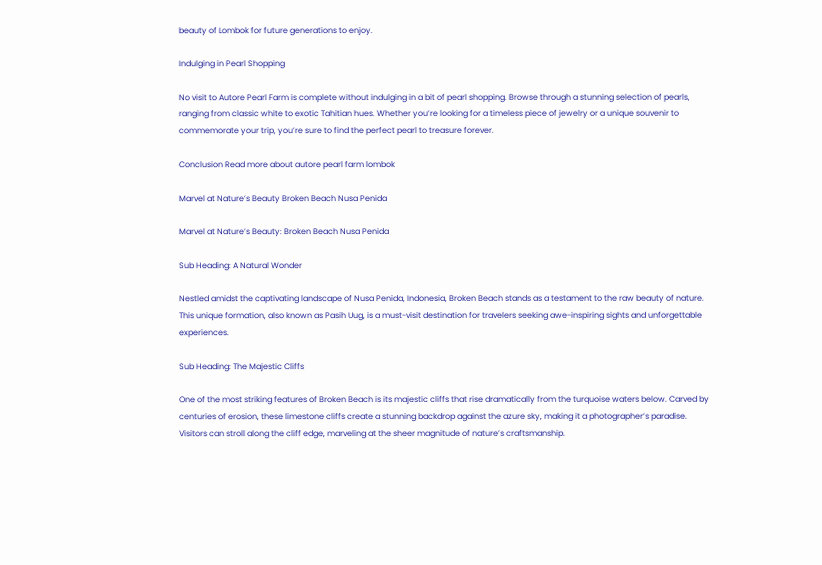beauty of Lombok for future generations to enjoy.

Indulging in Pearl Shopping

No visit to Autore Pearl Farm is complete without indulging in a bit of pearl shopping. Browse through a stunning selection of pearls, ranging from classic white to exotic Tahitian hues. Whether you’re looking for a timeless piece of jewelry or a unique souvenir to commemorate your trip, you’re sure to find the perfect pearl to treasure forever.

Conclusion Read more about autore pearl farm lombok

Marvel at Nature’s Beauty Broken Beach Nusa Penida

Marvel at Nature’s Beauty: Broken Beach Nusa Penida

Sub Heading: A Natural Wonder

Nestled amidst the captivating landscape of Nusa Penida, Indonesia, Broken Beach stands as a testament to the raw beauty of nature. This unique formation, also known as Pasih Uug, is a must-visit destination for travelers seeking awe-inspiring sights and unforgettable experiences.

Sub Heading: The Majestic Cliffs

One of the most striking features of Broken Beach is its majestic cliffs that rise dramatically from the turquoise waters below. Carved by centuries of erosion, these limestone cliffs create a stunning backdrop against the azure sky, making it a photographer’s paradise. Visitors can stroll along the cliff edge, marveling at the sheer magnitude of nature’s craftsmanship.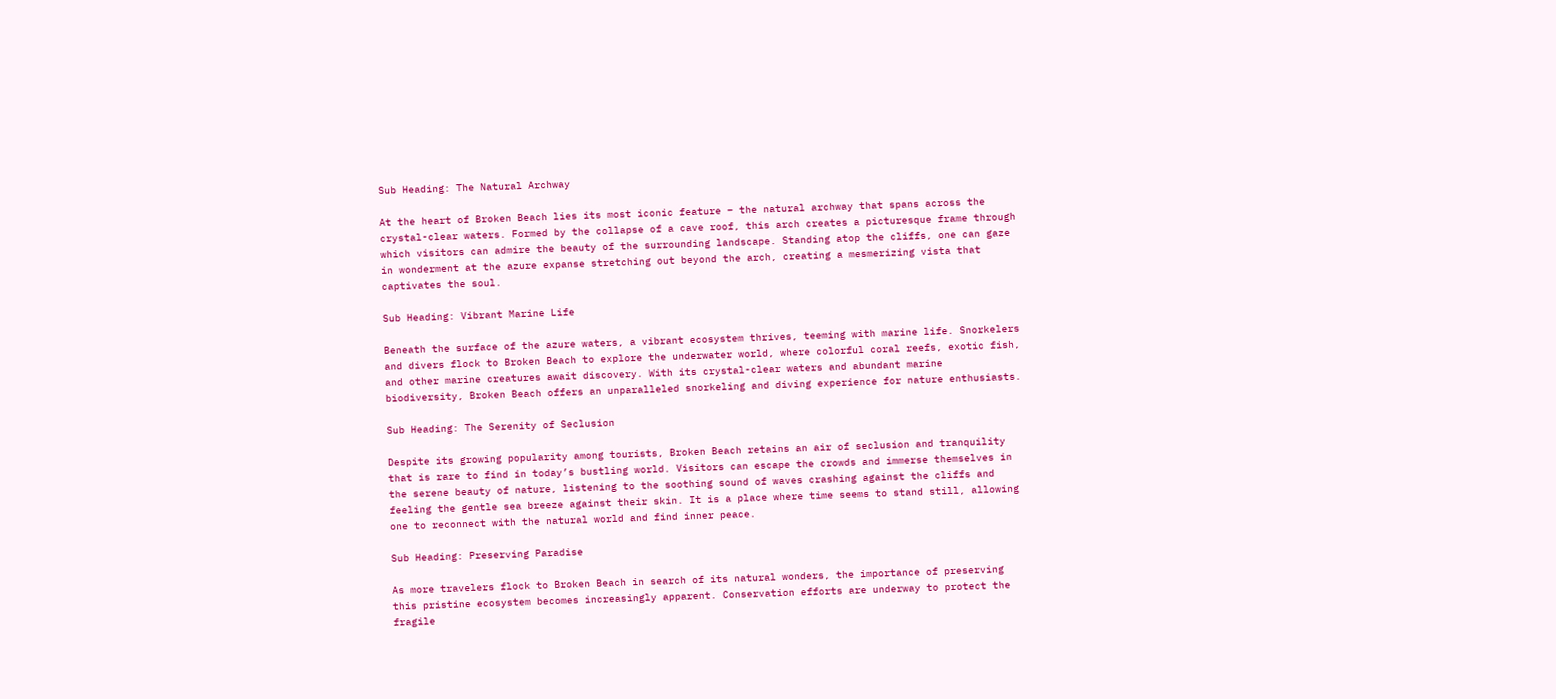Sub Heading: The Natural Archway

At the heart of Broken Beach lies its most iconic feature – the natural archway that spans across the crystal-clear waters. Formed by the collapse of a cave roof, this arch creates a picturesque frame through which visitors can admire the beauty of the surrounding landscape. Standing atop the cliffs, one can gaze in wonderment at the azure expanse stretching out beyond the arch, creating a mesmerizing vista that captivates the soul.

Sub Heading: Vibrant Marine Life

Beneath the surface of the azure waters, a vibrant ecosystem thrives, teeming with marine life. Snorkelers and divers flock to Broken Beach to explore the underwater world, where colorful coral reefs, exotic fish, and other marine creatures await discovery. With its crystal-clear waters and abundant marine biodiversity, Broken Beach offers an unparalleled snorkeling and diving experience for nature enthusiasts.

Sub Heading: The Serenity of Seclusion

Despite its growing popularity among tourists, Broken Beach retains an air of seclusion and tranquility that is rare to find in today’s bustling world. Visitors can escape the crowds and immerse themselves in the serene beauty of nature, listening to the soothing sound of waves crashing against the cliffs and feeling the gentle sea breeze against their skin. It is a place where time seems to stand still, allowing one to reconnect with the natural world and find inner peace.

Sub Heading: Preserving Paradise

As more travelers flock to Broken Beach in search of its natural wonders, the importance of preserving this pristine ecosystem becomes increasingly apparent. Conservation efforts are underway to protect the fragile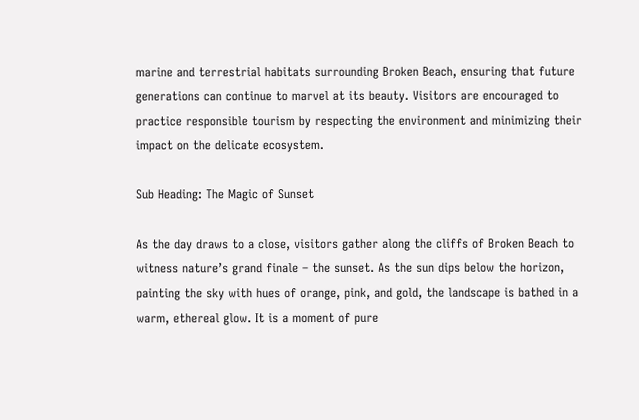marine and terrestrial habitats surrounding Broken Beach, ensuring that future generations can continue to marvel at its beauty. Visitors are encouraged to practice responsible tourism by respecting the environment and minimizing their impact on the delicate ecosystem.

Sub Heading: The Magic of Sunset

As the day draws to a close, visitors gather along the cliffs of Broken Beach to witness nature’s grand finale – the sunset. As the sun dips below the horizon, painting the sky with hues of orange, pink, and gold, the landscape is bathed in a warm, ethereal glow. It is a moment of pure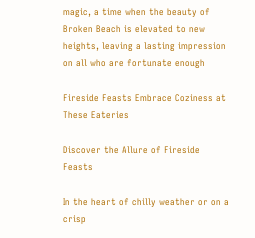magic, a time when the beauty of Broken Beach is elevated to new heights, leaving a lasting impression on all who are fortunate enough

Fireside Feasts Embrace Coziness at These Eateries

Discover the Allure of Fireside Feasts

In the heart of chilly weather or on a crisp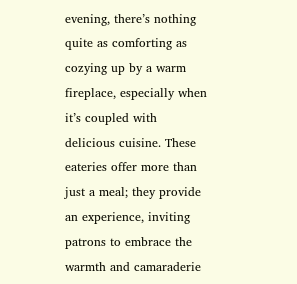evening, there’s nothing quite as comforting as cozying up by a warm fireplace, especially when it’s coupled with delicious cuisine. These eateries offer more than just a meal; they provide an experience, inviting patrons to embrace the warmth and camaraderie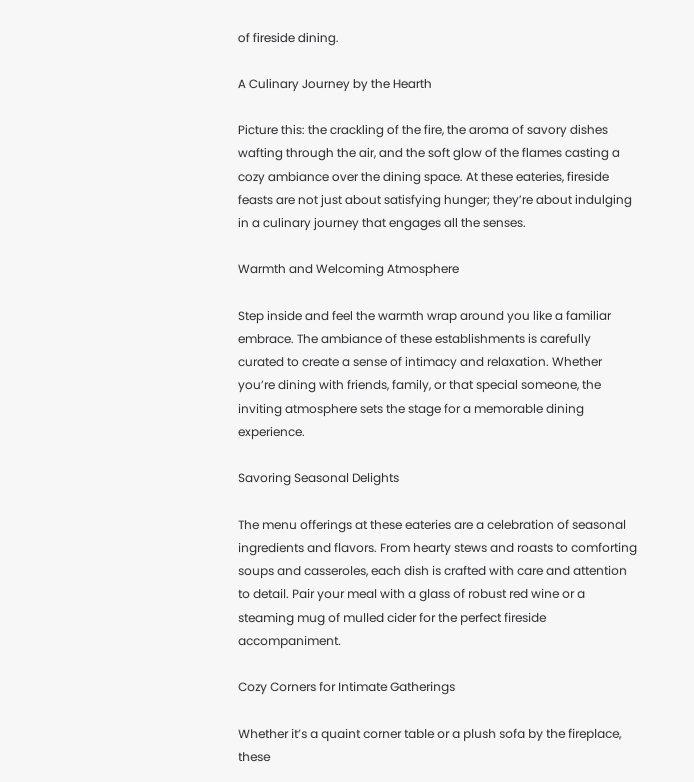of fireside dining.

A Culinary Journey by the Hearth

Picture this: the crackling of the fire, the aroma of savory dishes wafting through the air, and the soft glow of the flames casting a cozy ambiance over the dining space. At these eateries, fireside feasts are not just about satisfying hunger; they’re about indulging in a culinary journey that engages all the senses.

Warmth and Welcoming Atmosphere

Step inside and feel the warmth wrap around you like a familiar embrace. The ambiance of these establishments is carefully curated to create a sense of intimacy and relaxation. Whether you’re dining with friends, family, or that special someone, the inviting atmosphere sets the stage for a memorable dining experience.

Savoring Seasonal Delights

The menu offerings at these eateries are a celebration of seasonal ingredients and flavors. From hearty stews and roasts to comforting soups and casseroles, each dish is crafted with care and attention to detail. Pair your meal with a glass of robust red wine or a steaming mug of mulled cider for the perfect fireside accompaniment.

Cozy Corners for Intimate Gatherings

Whether it’s a quaint corner table or a plush sofa by the fireplace, these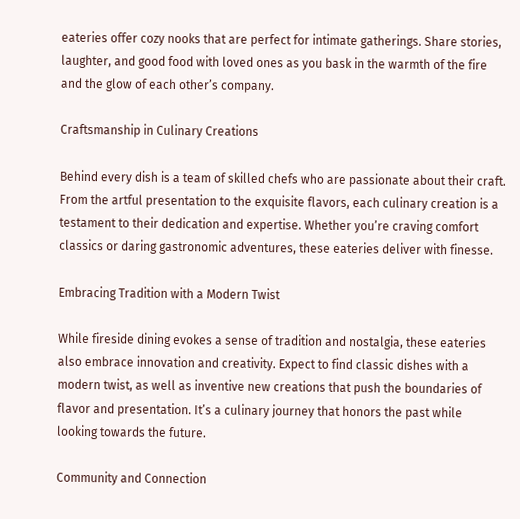eateries offer cozy nooks that are perfect for intimate gatherings. Share stories, laughter, and good food with loved ones as you bask in the warmth of the fire and the glow of each other’s company.

Craftsmanship in Culinary Creations

Behind every dish is a team of skilled chefs who are passionate about their craft. From the artful presentation to the exquisite flavors, each culinary creation is a testament to their dedication and expertise. Whether you’re craving comfort classics or daring gastronomic adventures, these eateries deliver with finesse.

Embracing Tradition with a Modern Twist

While fireside dining evokes a sense of tradition and nostalgia, these eateries also embrace innovation and creativity. Expect to find classic dishes with a modern twist, as well as inventive new creations that push the boundaries of flavor and presentation. It’s a culinary journey that honors the past while looking towards the future.

Community and Connection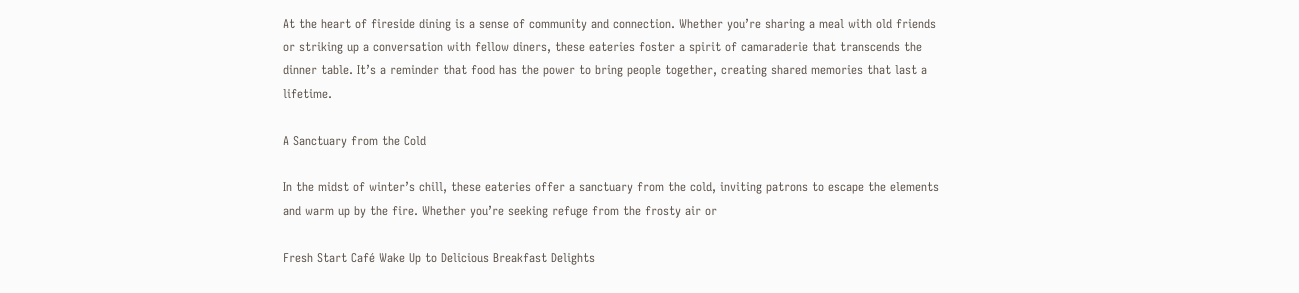At the heart of fireside dining is a sense of community and connection. Whether you’re sharing a meal with old friends or striking up a conversation with fellow diners, these eateries foster a spirit of camaraderie that transcends the dinner table. It’s a reminder that food has the power to bring people together, creating shared memories that last a lifetime.

A Sanctuary from the Cold

In the midst of winter’s chill, these eateries offer a sanctuary from the cold, inviting patrons to escape the elements and warm up by the fire. Whether you’re seeking refuge from the frosty air or

Fresh Start Café Wake Up to Delicious Breakfast Delights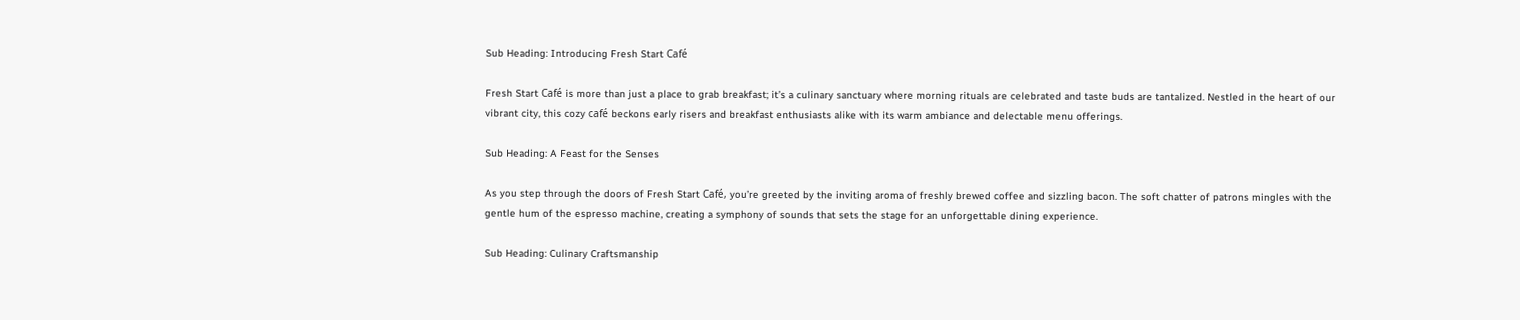Sub Heading: Introducing Fresh Start Café

Fresh Start Café is more than just a place to grab breakfast; it’s a culinary sanctuary where morning rituals are celebrated and taste buds are tantalized. Nestled in the heart of our vibrant city, this cozy café beckons early risers and breakfast enthusiasts alike with its warm ambiance and delectable menu offerings.

Sub Heading: A Feast for the Senses

As you step through the doors of Fresh Start Café, you’re greeted by the inviting aroma of freshly brewed coffee and sizzling bacon. The soft chatter of patrons mingles with the gentle hum of the espresso machine, creating a symphony of sounds that sets the stage for an unforgettable dining experience.

Sub Heading: Culinary Craftsmanship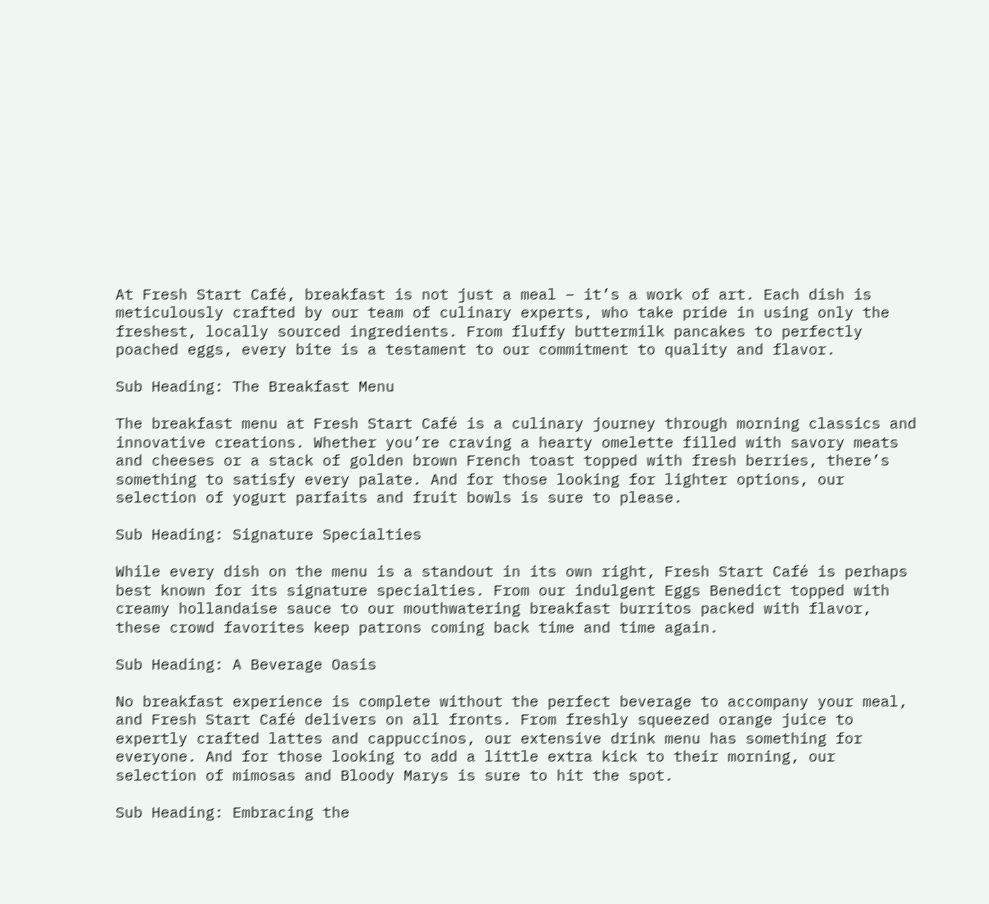At Fresh Start Café, breakfast is not just a meal – it’s a work of art. Each dish is meticulously crafted by our team of culinary experts, who take pride in using only the freshest, locally sourced ingredients. From fluffy buttermilk pancakes to perfectly poached eggs, every bite is a testament to our commitment to quality and flavor.

Sub Heading: The Breakfast Menu

The breakfast menu at Fresh Start Café is a culinary journey through morning classics and innovative creations. Whether you’re craving a hearty omelette filled with savory meats and cheeses or a stack of golden brown French toast topped with fresh berries, there’s something to satisfy every palate. And for those looking for lighter options, our selection of yogurt parfaits and fruit bowls is sure to please.

Sub Heading: Signature Specialties

While every dish on the menu is a standout in its own right, Fresh Start Café is perhaps best known for its signature specialties. From our indulgent Eggs Benedict topped with creamy hollandaise sauce to our mouthwatering breakfast burritos packed with flavor, these crowd favorites keep patrons coming back time and time again.

Sub Heading: A Beverage Oasis

No breakfast experience is complete without the perfect beverage to accompany your meal, and Fresh Start Café delivers on all fronts. From freshly squeezed orange juice to expertly crafted lattes and cappuccinos, our extensive drink menu has something for everyone. And for those looking to add a little extra kick to their morning, our selection of mimosas and Bloody Marys is sure to hit the spot.

Sub Heading: Embracing the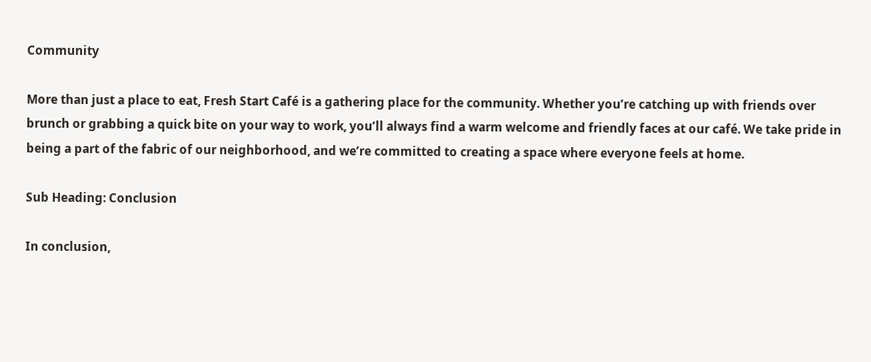Community

More than just a place to eat, Fresh Start Café is a gathering place for the community. Whether you’re catching up with friends over brunch or grabbing a quick bite on your way to work, you’ll always find a warm welcome and friendly faces at our café. We take pride in being a part of the fabric of our neighborhood, and we’re committed to creating a space where everyone feels at home.

Sub Heading: Conclusion

In conclusion,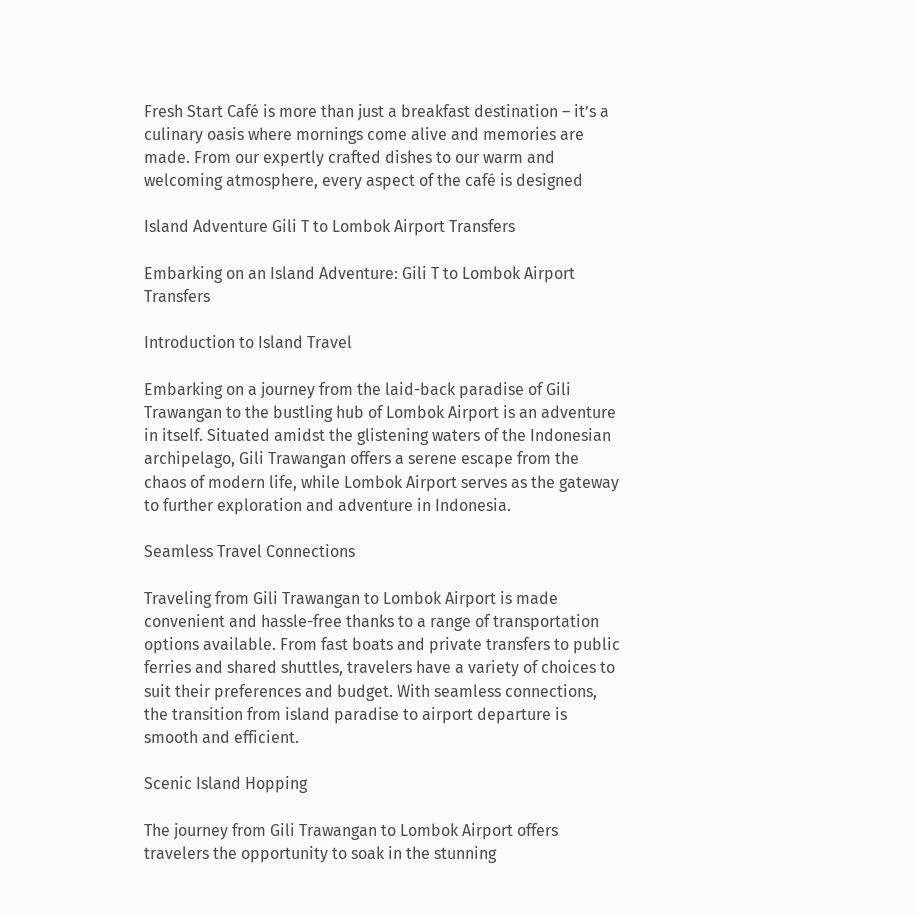Fresh Start Café is more than just a breakfast destination – it’s a culinary oasis where mornings come alive and memories are made. From our expertly crafted dishes to our warm and welcoming atmosphere, every aspect of the café is designed

Island Adventure Gili T to Lombok Airport Transfers

Embarking on an Island Adventure: Gili T to Lombok Airport Transfers

Introduction to Island Travel

Embarking on a journey from the laid-back paradise of Gili Trawangan to the bustling hub of Lombok Airport is an adventure in itself. Situated amidst the glistening waters of the Indonesian archipelago, Gili Trawangan offers a serene escape from the chaos of modern life, while Lombok Airport serves as the gateway to further exploration and adventure in Indonesia.

Seamless Travel Connections

Traveling from Gili Trawangan to Lombok Airport is made convenient and hassle-free thanks to a range of transportation options available. From fast boats and private transfers to public ferries and shared shuttles, travelers have a variety of choices to suit their preferences and budget. With seamless connections, the transition from island paradise to airport departure is smooth and efficient.

Scenic Island Hopping

The journey from Gili Trawangan to Lombok Airport offers travelers the opportunity to soak in the stunning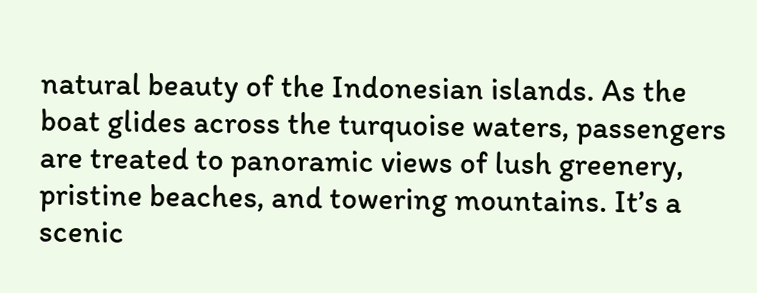natural beauty of the Indonesian islands. As the boat glides across the turquoise waters, passengers are treated to panoramic views of lush greenery, pristine beaches, and towering mountains. It’s a scenic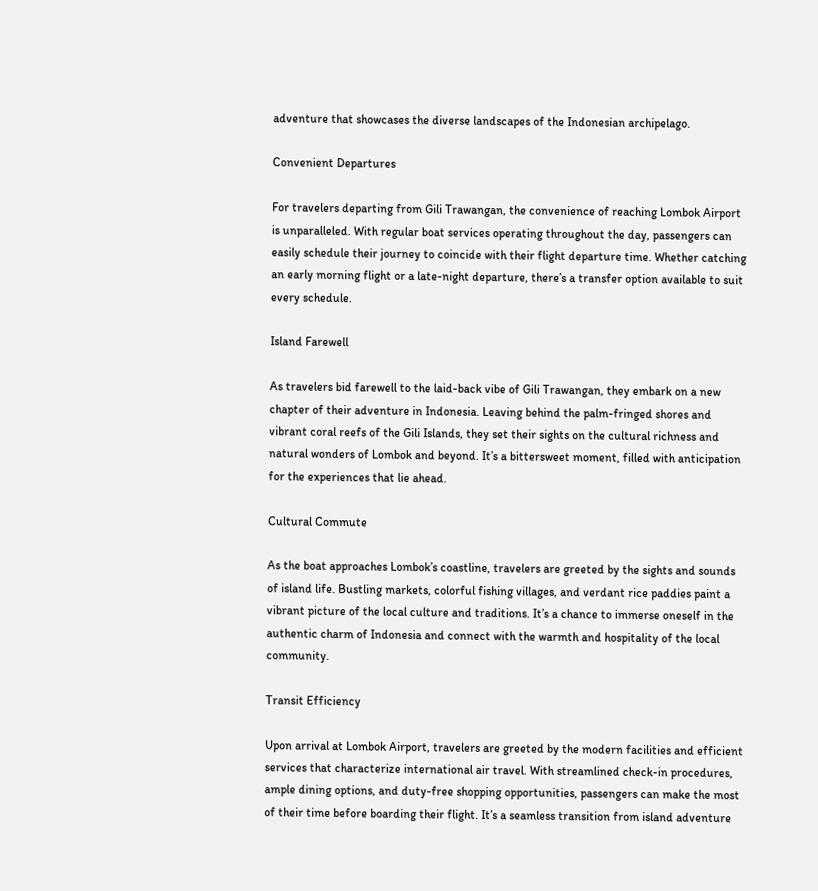adventure that showcases the diverse landscapes of the Indonesian archipelago.

Convenient Departures

For travelers departing from Gili Trawangan, the convenience of reaching Lombok Airport is unparalleled. With regular boat services operating throughout the day, passengers can easily schedule their journey to coincide with their flight departure time. Whether catching an early morning flight or a late-night departure, there’s a transfer option available to suit every schedule.

Island Farewell

As travelers bid farewell to the laid-back vibe of Gili Trawangan, they embark on a new chapter of their adventure in Indonesia. Leaving behind the palm-fringed shores and vibrant coral reefs of the Gili Islands, they set their sights on the cultural richness and natural wonders of Lombok and beyond. It’s a bittersweet moment, filled with anticipation for the experiences that lie ahead.

Cultural Commute

As the boat approaches Lombok’s coastline, travelers are greeted by the sights and sounds of island life. Bustling markets, colorful fishing villages, and verdant rice paddies paint a vibrant picture of the local culture and traditions. It’s a chance to immerse oneself in the authentic charm of Indonesia and connect with the warmth and hospitality of the local community.

Transit Efficiency

Upon arrival at Lombok Airport, travelers are greeted by the modern facilities and efficient services that characterize international air travel. With streamlined check-in procedures, ample dining options, and duty-free shopping opportunities, passengers can make the most of their time before boarding their flight. It’s a seamless transition from island adventure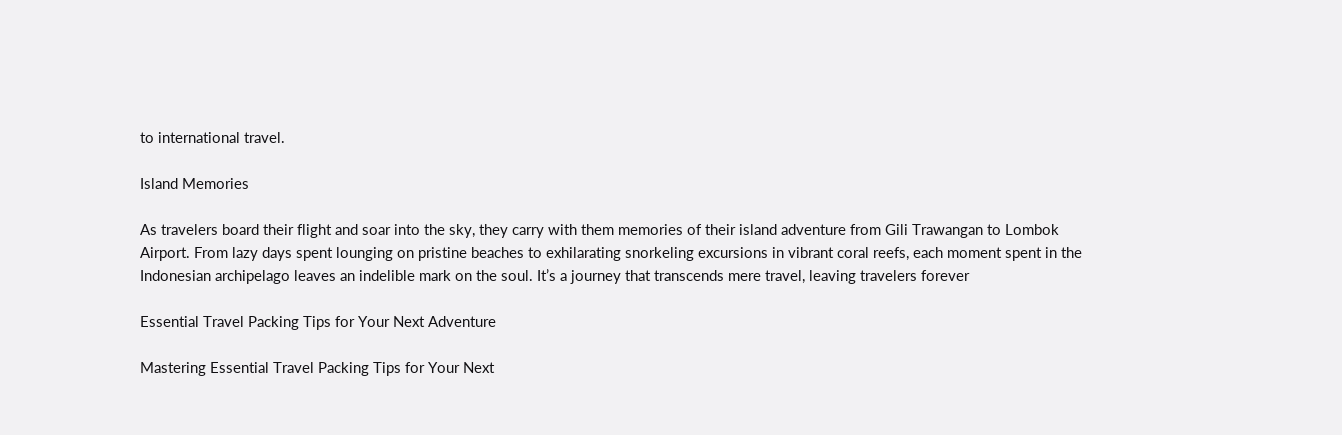to international travel.

Island Memories

As travelers board their flight and soar into the sky, they carry with them memories of their island adventure from Gili Trawangan to Lombok Airport. From lazy days spent lounging on pristine beaches to exhilarating snorkeling excursions in vibrant coral reefs, each moment spent in the Indonesian archipelago leaves an indelible mark on the soul. It’s a journey that transcends mere travel, leaving travelers forever

Essential Travel Packing Tips for Your Next Adventure

Mastering Essential Travel Packing Tips for Your Next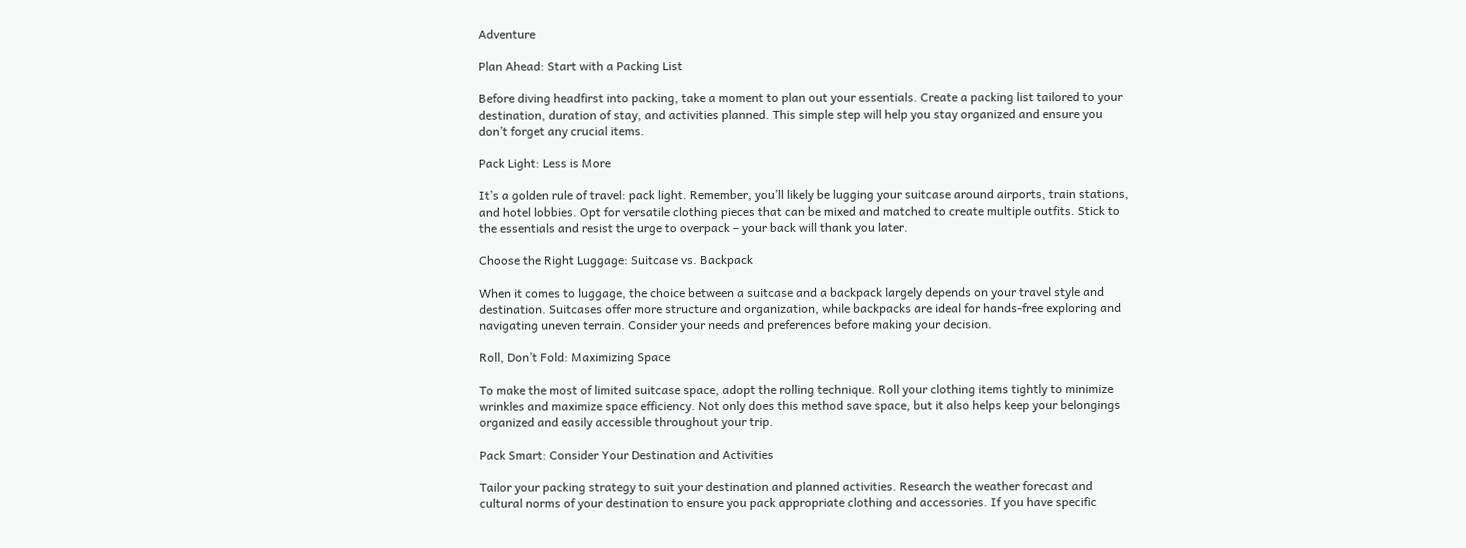Adventure

Plan Ahead: Start with a Packing List

Before diving headfirst into packing, take a moment to plan out your essentials. Create a packing list tailored to your destination, duration of stay, and activities planned. This simple step will help you stay organized and ensure you don’t forget any crucial items.

Pack Light: Less is More

It’s a golden rule of travel: pack light. Remember, you’ll likely be lugging your suitcase around airports, train stations, and hotel lobbies. Opt for versatile clothing pieces that can be mixed and matched to create multiple outfits. Stick to the essentials and resist the urge to overpack – your back will thank you later.

Choose the Right Luggage: Suitcase vs. Backpack

When it comes to luggage, the choice between a suitcase and a backpack largely depends on your travel style and destination. Suitcases offer more structure and organization, while backpacks are ideal for hands-free exploring and navigating uneven terrain. Consider your needs and preferences before making your decision.

Roll, Don’t Fold: Maximizing Space

To make the most of limited suitcase space, adopt the rolling technique. Roll your clothing items tightly to minimize wrinkles and maximize space efficiency. Not only does this method save space, but it also helps keep your belongings organized and easily accessible throughout your trip.

Pack Smart: Consider Your Destination and Activities

Tailor your packing strategy to suit your destination and planned activities. Research the weather forecast and cultural norms of your destination to ensure you pack appropriate clothing and accessories. If you have specific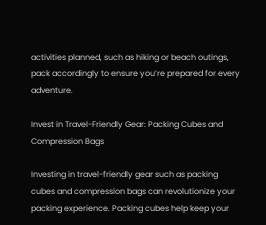activities planned, such as hiking or beach outings, pack accordingly to ensure you’re prepared for every adventure.

Invest in Travel-Friendly Gear: Packing Cubes and Compression Bags

Investing in travel-friendly gear such as packing cubes and compression bags can revolutionize your packing experience. Packing cubes help keep your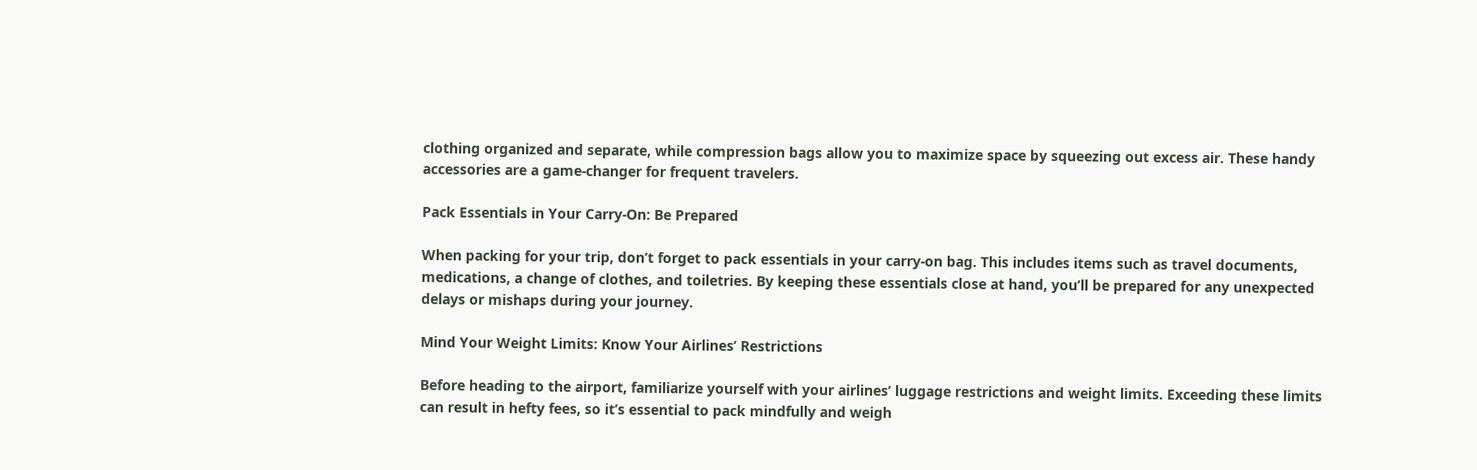clothing organized and separate, while compression bags allow you to maximize space by squeezing out excess air. These handy accessories are a game-changer for frequent travelers.

Pack Essentials in Your Carry-On: Be Prepared

When packing for your trip, don’t forget to pack essentials in your carry-on bag. This includes items such as travel documents, medications, a change of clothes, and toiletries. By keeping these essentials close at hand, you’ll be prepared for any unexpected delays or mishaps during your journey.

Mind Your Weight Limits: Know Your Airlines’ Restrictions

Before heading to the airport, familiarize yourself with your airlines’ luggage restrictions and weight limits. Exceeding these limits can result in hefty fees, so it’s essential to pack mindfully and weigh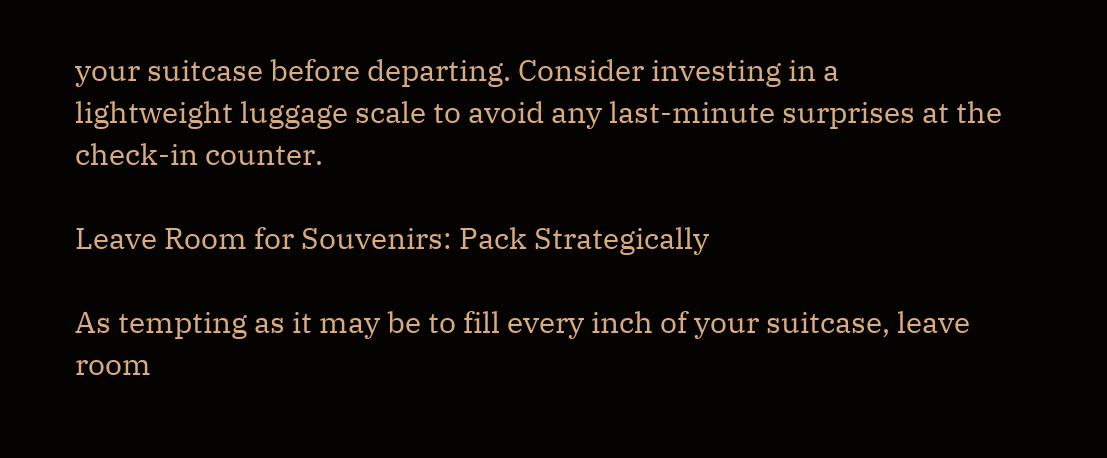your suitcase before departing. Consider investing in a lightweight luggage scale to avoid any last-minute surprises at the check-in counter.

Leave Room for Souvenirs: Pack Strategically

As tempting as it may be to fill every inch of your suitcase, leave room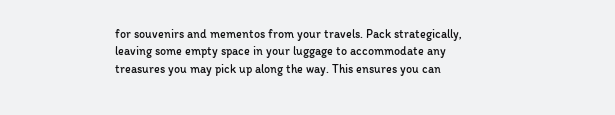for souvenirs and mementos from your travels. Pack strategically, leaving some empty space in your luggage to accommodate any treasures you may pick up along the way. This ensures you can